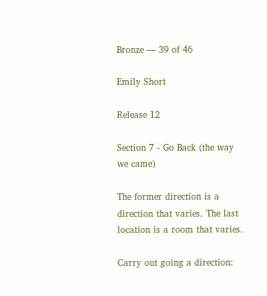Bronze — 39 of 46

Emily Short

Release 12

Section 7 - Go Back (the way we came)

The former direction is a direction that varies. The last location is a room that varies.

Carry out going a direction: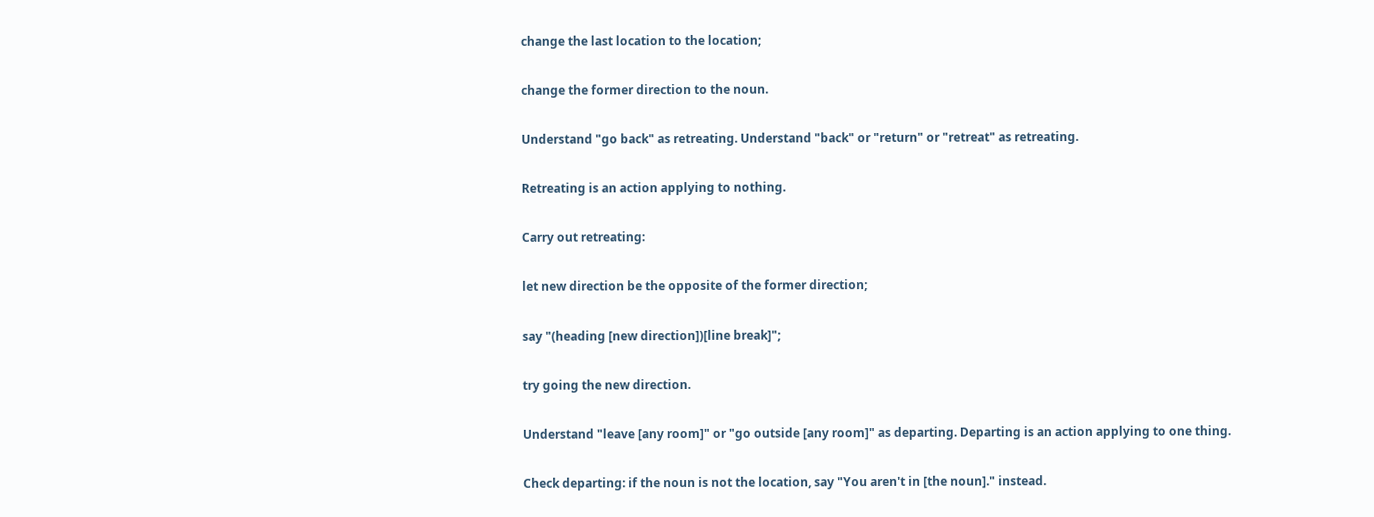change the last location to the location;

change the former direction to the noun.

Understand "go back" as retreating. Understand "back" or "return" or "retreat" as retreating.

Retreating is an action applying to nothing.

Carry out retreating:

let new direction be the opposite of the former direction;

say "(heading [new direction])[line break]";

try going the new direction.

Understand "leave [any room]" or "go outside [any room]" as departing. Departing is an action applying to one thing.

Check departing: if the noun is not the location, say "You aren't in [the noun]." instead.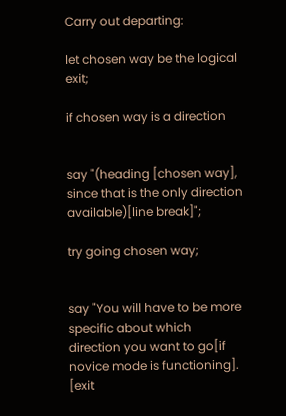Carry out departing:

let chosen way be the logical exit;

if chosen way is a direction


say "(heading [chosen way], since that is the only direction available)[line break]";

try going chosen way;


say "You will have to be more specific about which direction you want to go[if novice mode is functioning]. [exit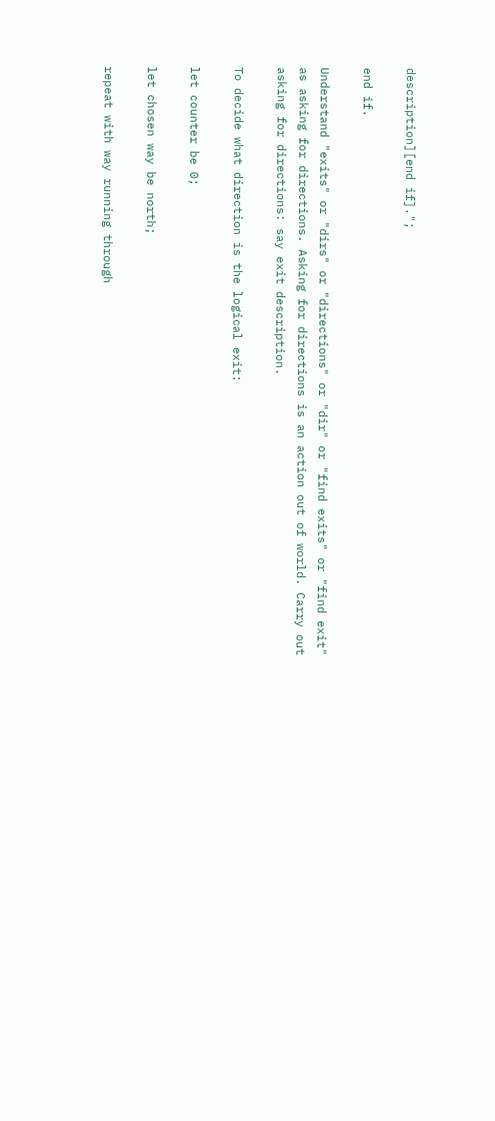description][end if].";

end if.

Understand "exits" or "dirs" or "directions" or "dir" or "find exits" or "find exit" as asking for directions. Asking for directions is an action out of world. Carry out asking for directions: say exit description.

To decide what direction is the logical exit:

let counter be 0;

let chosen way be north;

repeat with way running through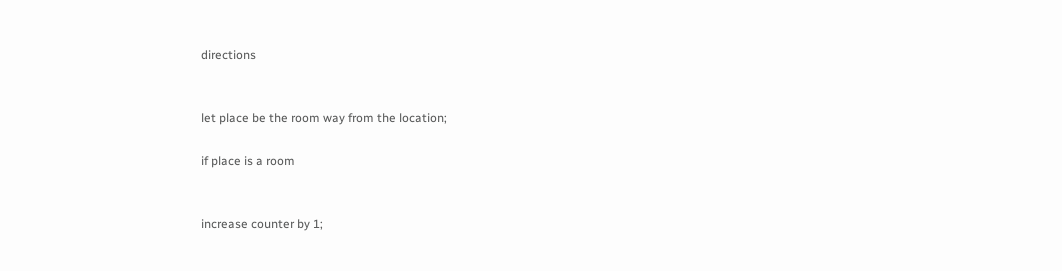directions


let place be the room way from the location;

if place is a room


increase counter by 1;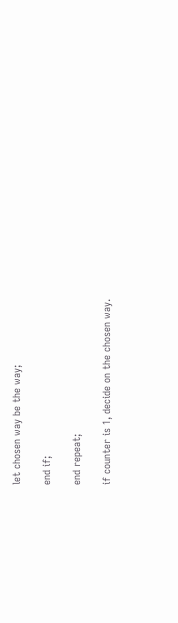let chosen way be the way;

end if;

end repeat;

if counter is 1, decide on the chosen way.